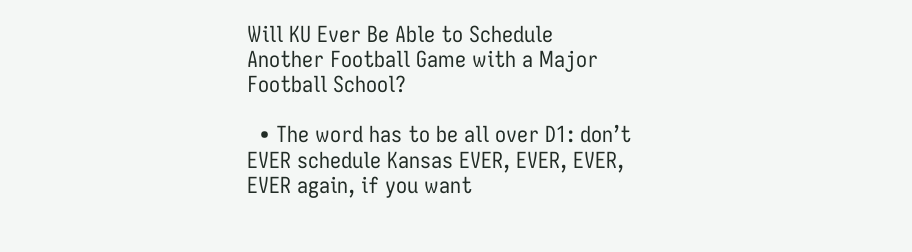Will KU Ever Be Able to Schedule Another Football Game with a Major Football School?

  • The word has to be all over D1: don’t EVER schedule Kansas EVER, EVER, EVER, EVER again, if you want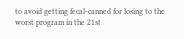to avoid getting fecal-canned for losing to the worst program in the 21st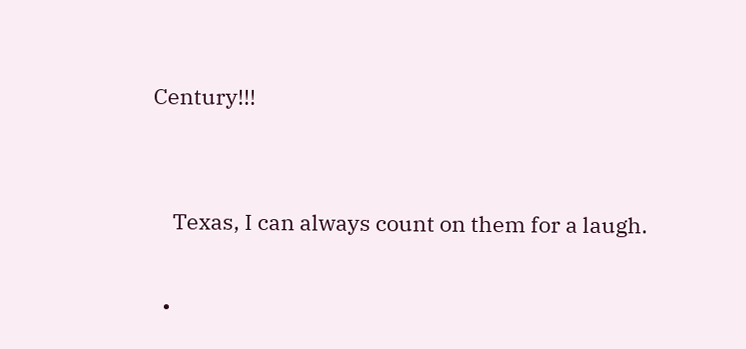Century!!!


    Texas, I can always count on them for a laugh.

  •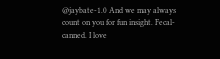@jaybate-1.0 And we may always count on you for fun insight. Fecal-canned. I love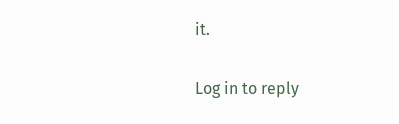it.

Log in to reply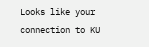Looks like your connection to KU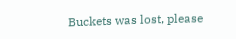Buckets was lost, please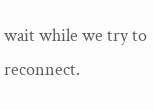wait while we try to reconnect.